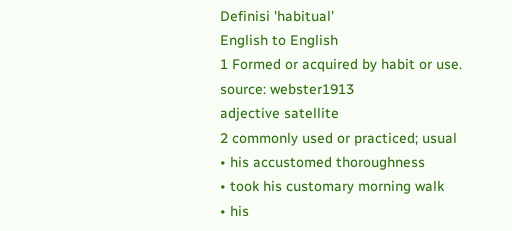Definisi 'habitual'
English to English
1 Formed or acquired by habit or use.
source: webster1913
adjective satellite
2 commonly used or practiced; usual
• his accustomed thoroughness
• took his customary morning walk
• his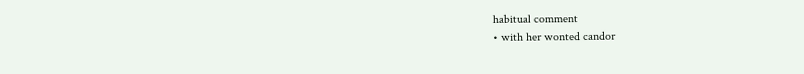habitual comment
• with her wonted candor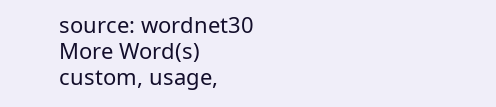source: wordnet30
More Word(s)
custom, usage,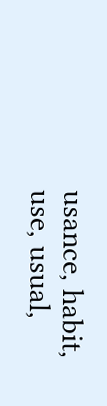usance, habit, use, usual,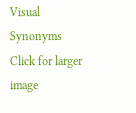Visual Synonyms
Click for larger image